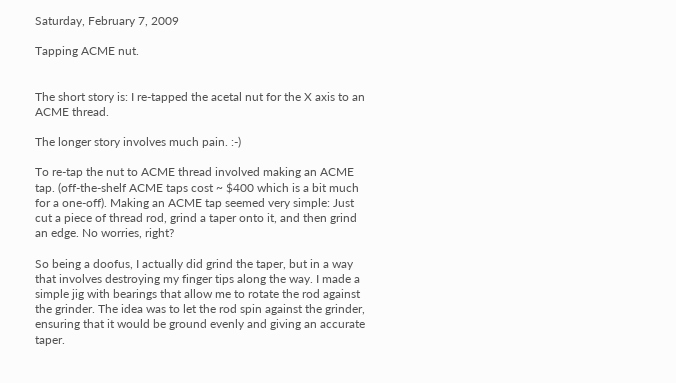Saturday, February 7, 2009

Tapping ACME nut.


The short story is: I re-tapped the acetal nut for the X axis to an ACME thread.

The longer story involves much pain. :-)

To re-tap the nut to ACME thread involved making an ACME tap. (off-the-shelf ACME taps cost ~ $400 which is a bit much for a one-off). Making an ACME tap seemed very simple: Just cut a piece of thread rod, grind a taper onto it, and then grind an edge. No worries, right?

So being a doofus, I actually did grind the taper, but in a way that involves destroying my finger tips along the way. I made a simple jig with bearings that allow me to rotate the rod against the grinder. The idea was to let the rod spin against the grinder, ensuring that it would be ground evenly and giving an accurate taper.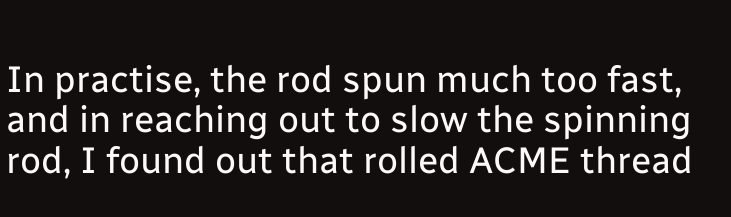In practise, the rod spun much too fast, and in reaching out to slow the spinning rod, I found out that rolled ACME thread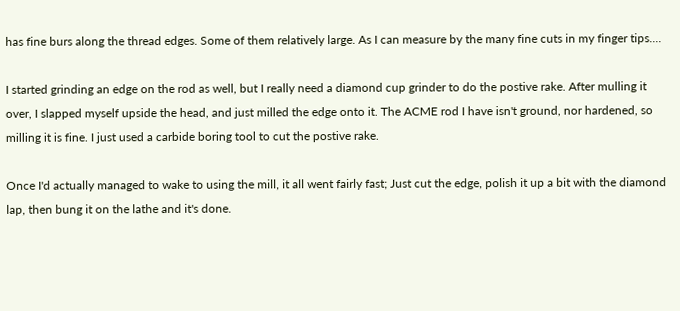has fine burs along the thread edges. Some of them relatively large. As I can measure by the many fine cuts in my finger tips....

I started grinding an edge on the rod as well, but I really need a diamond cup grinder to do the postive rake. After mulling it over, I slapped myself upside the head, and just milled the edge onto it. The ACME rod I have isn't ground, nor hardened, so milling it is fine. I just used a carbide boring tool to cut the postive rake.

Once I'd actually managed to wake to using the mill, it all went fairly fast; Just cut the edge, polish it up a bit with the diamond lap, then bung it on the lathe and it's done.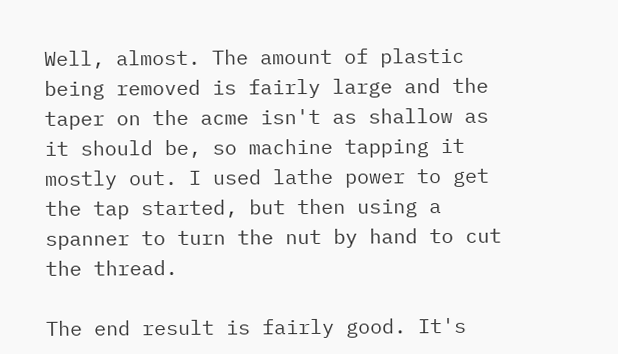Well, almost. The amount of plastic being removed is fairly large and the taper on the acme isn't as shallow as it should be, so machine tapping it mostly out. I used lathe power to get the tap started, but then using a spanner to turn the nut by hand to cut the thread.

The end result is fairly good. It's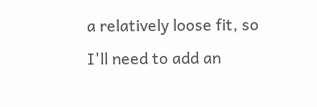a relatively loose fit, so I'll need to add an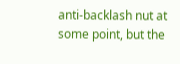anti-backlash nut at some point, but the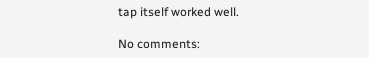tap itself worked well.

No comments: